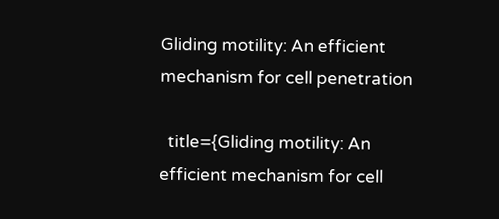Gliding motility: An efficient mechanism for cell penetration

  title={Gliding motility: An efficient mechanism for cell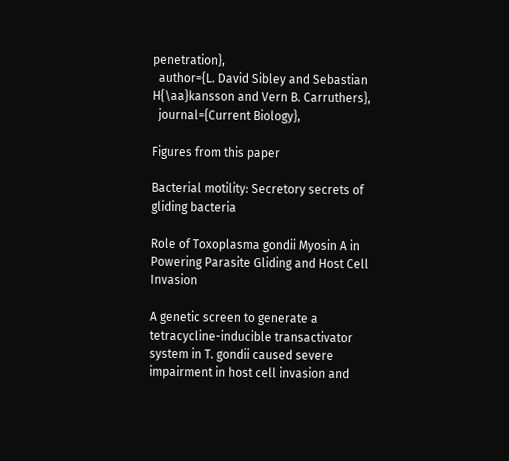penetration},
  author={L. David Sibley and Sebastian H{\aa}kansson and Vern B. Carruthers},
  journal={Current Biology},

Figures from this paper

Bacterial motility: Secretory secrets of gliding bacteria

Role of Toxoplasma gondii Myosin A in Powering Parasite Gliding and Host Cell Invasion

A genetic screen to generate a tetracycline-inducible transactivator system in T. gondii caused severe impairment in host cell invasion and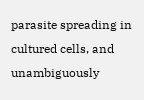parasite spreading in cultured cells, and unambiguously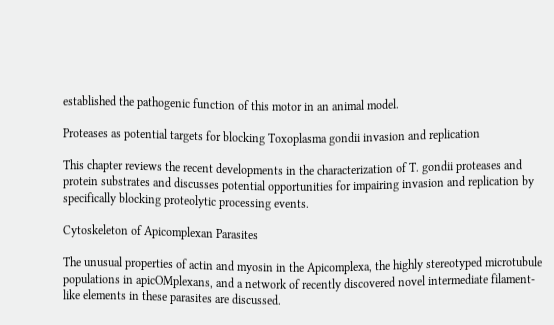established the pathogenic function of this motor in an animal model.

Proteases as potential targets for blocking Toxoplasma gondii invasion and replication

This chapter reviews the recent developments in the characterization of T. gondii proteases and protein substrates and discusses potential opportunities for impairing invasion and replication by specifically blocking proteolytic processing events.

Cytoskeleton of Apicomplexan Parasites

The unusual properties of actin and myosin in the Apicomplexa, the highly stereotyped microtubule populations in apicOMplexans, and a network of recently discovered novel intermediate filament-like elements in these parasites are discussed.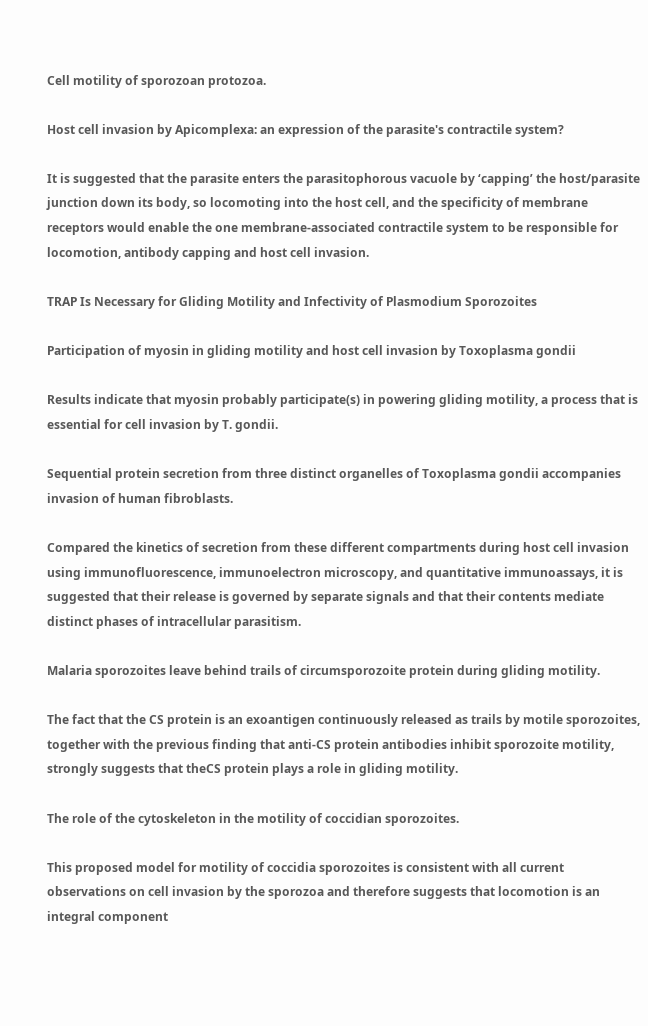Cell motility of sporozoan protozoa.

Host cell invasion by Apicomplexa: an expression of the parasite's contractile system?

It is suggested that the parasite enters the parasitophorous vacuole by ‘capping’ the host/parasite junction down its body, so locomoting into the host cell, and the specificity of membrane receptors would enable the one membrane-associated contractile system to be responsible for locomotion, antibody capping and host cell invasion.

TRAP Is Necessary for Gliding Motility and Infectivity of Plasmodium Sporozoites

Participation of myosin in gliding motility and host cell invasion by Toxoplasma gondii

Results indicate that myosin probably participate(s) in powering gliding motility, a process that is essential for cell invasion by T. gondii.

Sequential protein secretion from three distinct organelles of Toxoplasma gondii accompanies invasion of human fibroblasts.

Compared the kinetics of secretion from these different compartments during host cell invasion using immunofluorescence, immunoelectron microscopy, and quantitative immunoassays, it is suggested that their release is governed by separate signals and that their contents mediate distinct phases of intracellular parasitism.

Malaria sporozoites leave behind trails of circumsporozoite protein during gliding motility.

The fact that the CS protein is an exoantigen continuously released as trails by motile sporozoites, together with the previous finding that anti-CS protein antibodies inhibit sporozoite motility, strongly suggests that theCS protein plays a role in gliding motility.

The role of the cytoskeleton in the motility of coccidian sporozoites.

This proposed model for motility of coccidia sporozoites is consistent with all current observations on cell invasion by the sporozoa and therefore suggests that locomotion is an integral component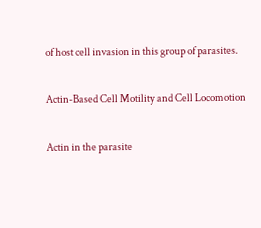of host cell invasion in this group of parasites.

Actin-Based Cell Motility and Cell Locomotion

Actin in the parasite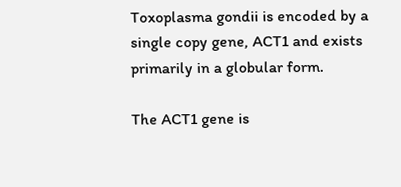Toxoplasma gondii is encoded by a single copy gene, ACT1 and exists primarily in a globular form.

The ACT1 gene is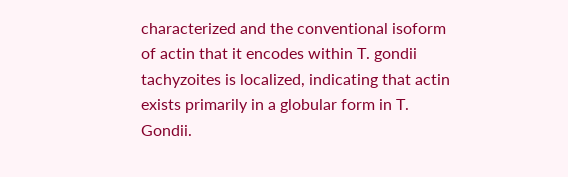characterized and the conventional isoform of actin that it encodes within T. gondii tachyzoites is localized, indicating that actin exists primarily in a globular form in T. Gondii.